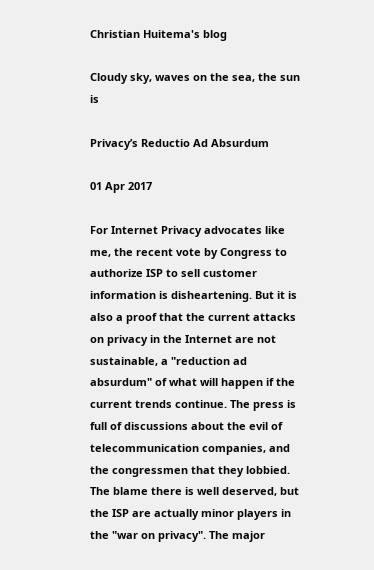Christian Huitema's blog

Cloudy sky, waves on the sea, the sun is

Privacy’s Reductio Ad Absurdum

01 Apr 2017

For Internet Privacy advocates like me, the recent vote by Congress to authorize ISP to sell customer information is disheartening. But it is also a proof that the current attacks on privacy in the Internet are not sustainable, a "reduction ad absurdum" of what will happen if the current trends continue. The press is full of discussions about the evil of telecommunication companies, and the congressmen that they lobbied. The blame there is well deserved, but the ISP are actually minor players in the "war on privacy". The major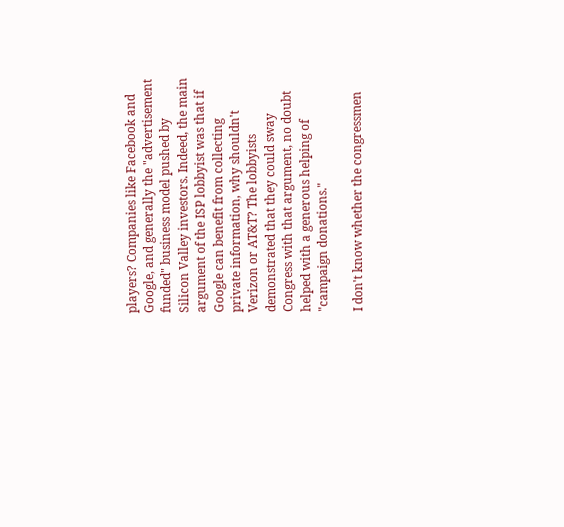players? Companies like Facebook and Google, and generally the "advertisement funded" business model pushed by Silicon Valley investors. Indeed, the main argument of the ISP lobbyist was that if Google can benefit from collecting private information, why shouldn't Verizon or AT&T? The lobbyists demonstrated that they could sway Congress with that argument, no doubt helped with a generous helping of "campaign donations."

I don't know whether the congressmen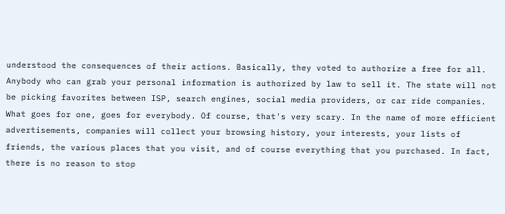understood the consequences of their actions. Basically, they voted to authorize a free for all. Anybody who can grab your personal information is authorized by law to sell it. The state will not be picking favorites between ISP, search engines, social media providers, or car ride companies. What goes for one, goes for everybody. Of course, that's very scary. In the name of more efficient advertisements, companies will collect your browsing history, your interests, your lists of friends, the various places that you visit, and of course everything that you purchased. In fact, there is no reason to stop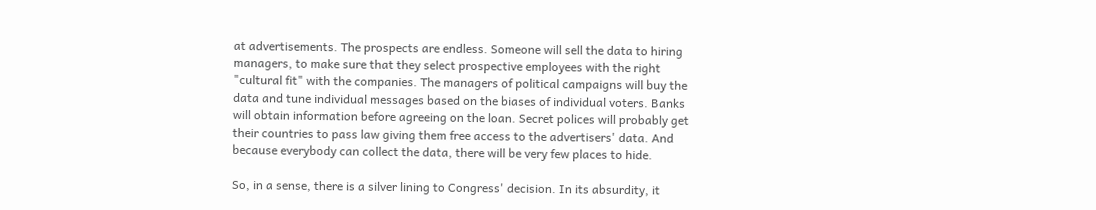at advertisements. The prospects are endless. Someone will sell the data to hiring managers, to make sure that they select prospective employees with the right "cultural fit" with the companies. The managers of political campaigns will buy the data and tune individual messages based on the biases of individual voters. Banks will obtain information before agreeing on the loan. Secret polices will probably get their countries to pass law giving them free access to the advertisers' data. And because everybody can collect the data, there will be very few places to hide.

So, in a sense, there is a silver lining to Congress' decision. In its absurdity, it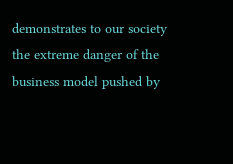demonstrates to our society the extreme danger of the business model pushed by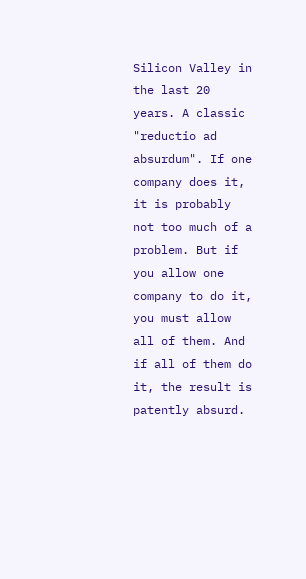Silicon Valley in the last 20 years. A classic "reductio ad absurdum". If one company does it, it is probably not too much of a problem. But if you allow one company to do it, you must allow all of them. And if all of them do it, the result is patently absurd.